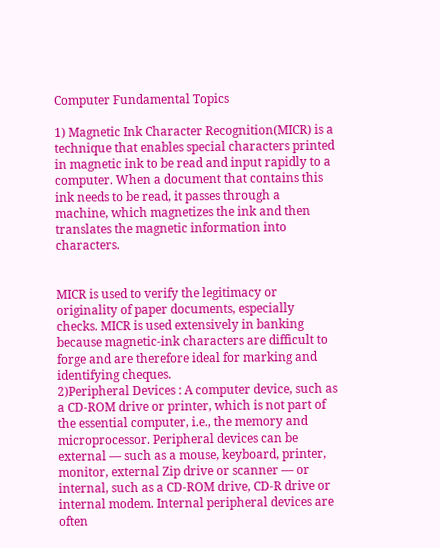Computer Fundamental Topics

1) Magnetic Ink Character Recognition(MICR) is a technique that enables special characters printed in magnetic ink to be read and input rapidly to a computer. When a document that contains this ink needs to be read, it passes through a machine, which magnetizes the ink and then translates the magnetic information into characters.


MICR is used to verify the legitimacy or originality of paper documents, especially checks. MICR is used extensively in banking because magnetic-ink characters are difficult to forge and are therefore ideal for marking and identifying cheques.
2)Peripheral Devices : A computer device, such as a CD-ROM drive or printer, which is not part of the essential computer, i.e., the memory and microprocessor. Peripheral devices can be external — such as a mouse, keyboard, printer, monitor, external Zip drive or scanner — or internal, such as a CD-ROM drive, CD-R drive or internal modem. Internal peripheral devices are often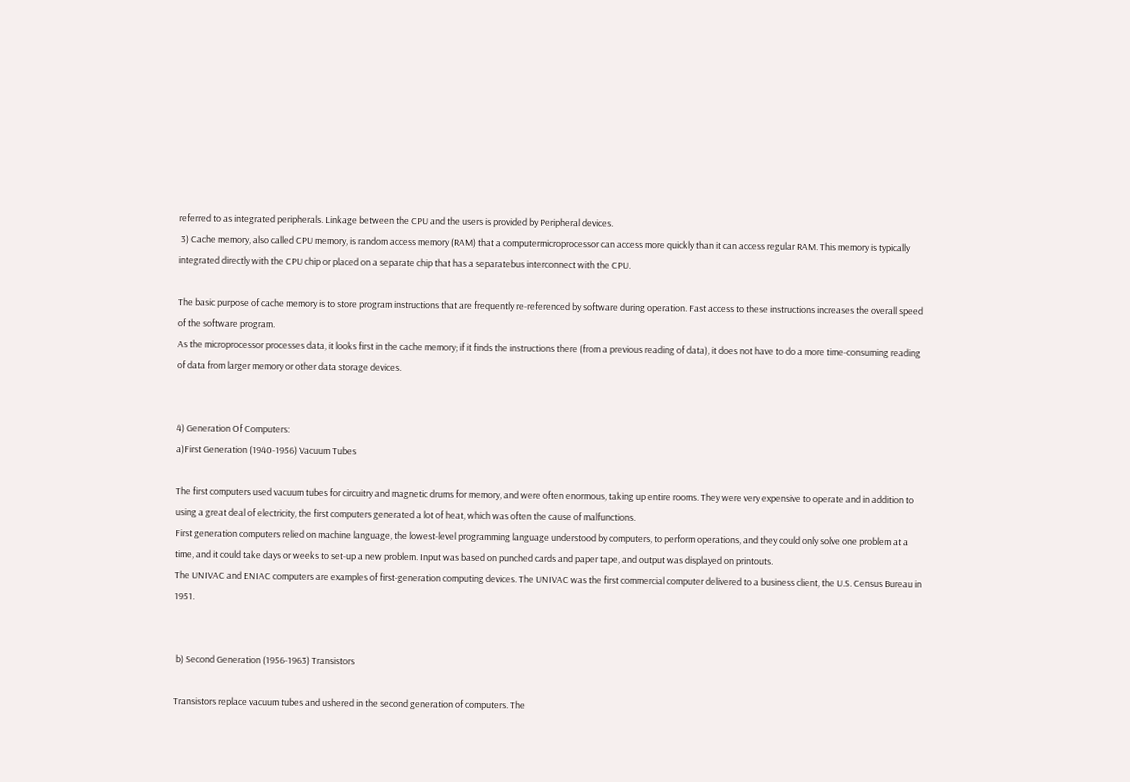referred to as integrated peripherals. Linkage between the CPU and the users is provided by Peripheral devices.
 3) Cache memory, also called CPU memory, is random access memory (RAM) that a computermicroprocessor can access more quickly than it can access regular RAM. This memory is typically integrated directly with the CPU chip or placed on a separate chip that has a separatebus interconnect with the CPU.

The basic purpose of cache memory is to store program instructions that are frequently re-referenced by software during operation. Fast access to these instructions increases the overall speed of the software program.
As the microprocessor processes data, it looks first in the cache memory; if it finds the instructions there (from a previous reading of data), it does not have to do a more time-consuming reading of data from larger memory or other data storage devices.


4) Generation Of Computers:
a)First Generation (1940-1956) Vacuum Tubes

The first computers used vacuum tubes for circuitry and magnetic drums for memory, and were often enormous, taking up entire rooms. They were very expensive to operate and in addition to using a great deal of electricity, the first computers generated a lot of heat, which was often the cause of malfunctions.
First generation computers relied on machine language, the lowest-level programming language understood by computers, to perform operations, and they could only solve one problem at a time, and it could take days or weeks to set-up a new problem. Input was based on punched cards and paper tape, and output was displayed on printouts.
The UNIVAC and ENIAC computers are examples of first-generation computing devices. The UNIVAC was the first commercial computer delivered to a business client, the U.S. Census Bureau in 1951.


 b) Second Generation (1956-1963) Transistors

Transistors replace vacuum tubes and ushered in the second generation of computers. The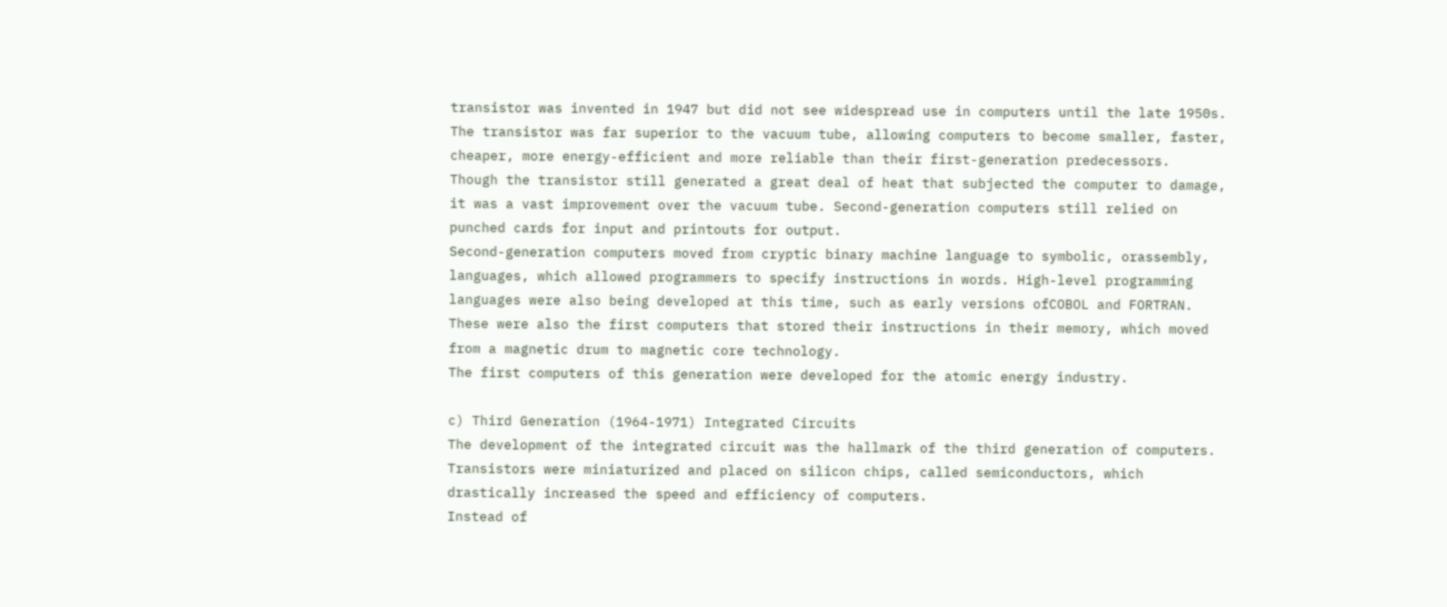transistor was invented in 1947 but did not see widespread use in computers until the late 1950s. The transistor was far superior to the vacuum tube, allowing computers to become smaller, faster, cheaper, more energy-efficient and more reliable than their first-generation predecessors.
Though the transistor still generated a great deal of heat that subjected the computer to damage, it was a vast improvement over the vacuum tube. Second-generation computers still relied on punched cards for input and printouts for output.
Second-generation computers moved from cryptic binary machine language to symbolic, orassembly, languages, which allowed programmers to specify instructions in words. High-level programming languages were also being developed at this time, such as early versions ofCOBOL and FORTRAN. These were also the first computers that stored their instructions in their memory, which moved from a magnetic drum to magnetic core technology.
The first computers of this generation were developed for the atomic energy industry.

c) Third Generation (1964-1971) Integrated Circuits
The development of the integrated circuit was the hallmark of the third generation of computers. Transistors were miniaturized and placed on silicon chips, called semiconductors, which drastically increased the speed and efficiency of computers.
Instead of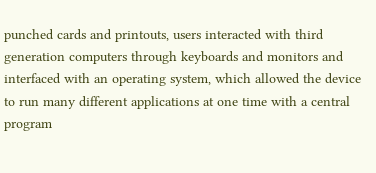punched cards and printouts, users interacted with third generation computers through keyboards and monitors and interfaced with an operating system, which allowed the device to run many different applications at one time with a central program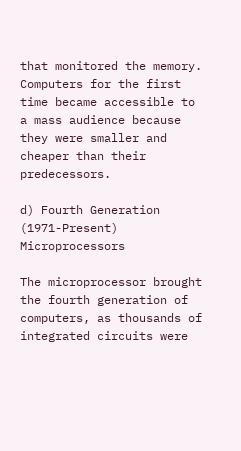that monitored the memory. Computers for the first time became accessible to a mass audience because they were smaller and cheaper than their predecessors.

d) Fourth Generation (1971-Present) Microprocessors

The microprocessor brought the fourth generation of computers, as thousands of integrated circuits were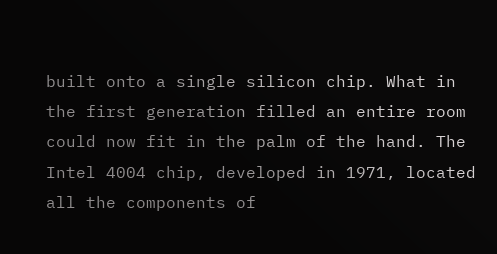built onto a single silicon chip. What in the first generation filled an entire room could now fit in the palm of the hand. The Intel 4004 chip, developed in 1971, located all the components of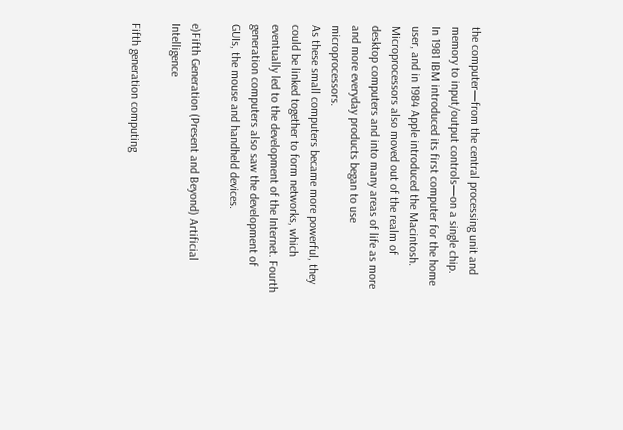the computer—from the central processing unit and memory to input/output controls—on a single chip.
In 1981 IBM introduced its first computer for the home user, and in 1984 Apple introduced the Macintosh. Microprocessors also moved out of the realm of desktop computers and into many areas of life as more and more everyday products began to use microprocessors.
As these small computers became more powerful, they could be linked together to form networks, which eventually led to the development of the Internet. Fourth generation computers also saw the development of GUIs, the mouse and handheld devices.

e)Fifth Generation (Present and Beyond) Artificial Intelligence

Fifth generation computing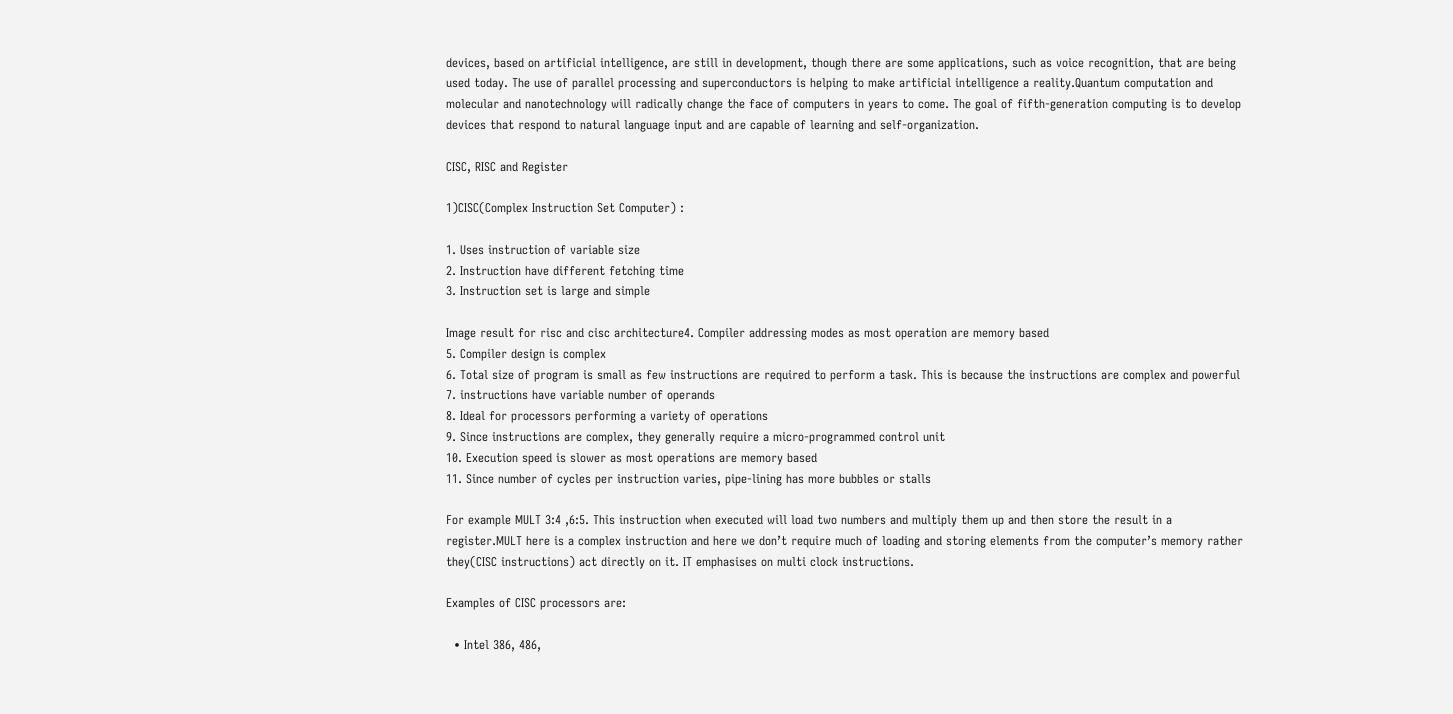devices, based on artificial intelligence, are still in development, though there are some applications, such as voice recognition, that are being used today. The use of parallel processing and superconductors is helping to make artificial intelligence a reality.Quantum computation and molecular and nanotechnology will radically change the face of computers in years to come. The goal of fifth-generation computing is to develop devices that respond to natural language input and are capable of learning and self-organization.

CISC, RISC and Register

1)CISC(Complex Instruction Set Computer) :

1. Uses instruction of variable size
2. Instruction have different fetching time
3. Instruction set is large and simple

Image result for risc and cisc architecture4. Compiler addressing modes as most operation are memory based
5. Compiler design is complex
6. Total size of program is small as few instructions are required to perform a task. This is because the instructions are complex and powerful
7. instructions have variable number of operands
8. Ideal for processors performing a variety of operations
9. Since instructions are complex, they generally require a micro-programmed control unit
10. Execution speed is slower as most operations are memory based
11. Since number of cycles per instruction varies, pipe-lining has more bubbles or stalls

For example MULT 3:4 ,6:5. This instruction when executed will load two numbers and multiply them up and then store the result in a register.MULT here is a complex instruction and here we don’t require much of loading and storing elements from the computer’s memory rather they(CISC instructions) act directly on it. IT emphasises on multi clock instructions.

Examples of CISC processors are:

  • Intel 386, 486,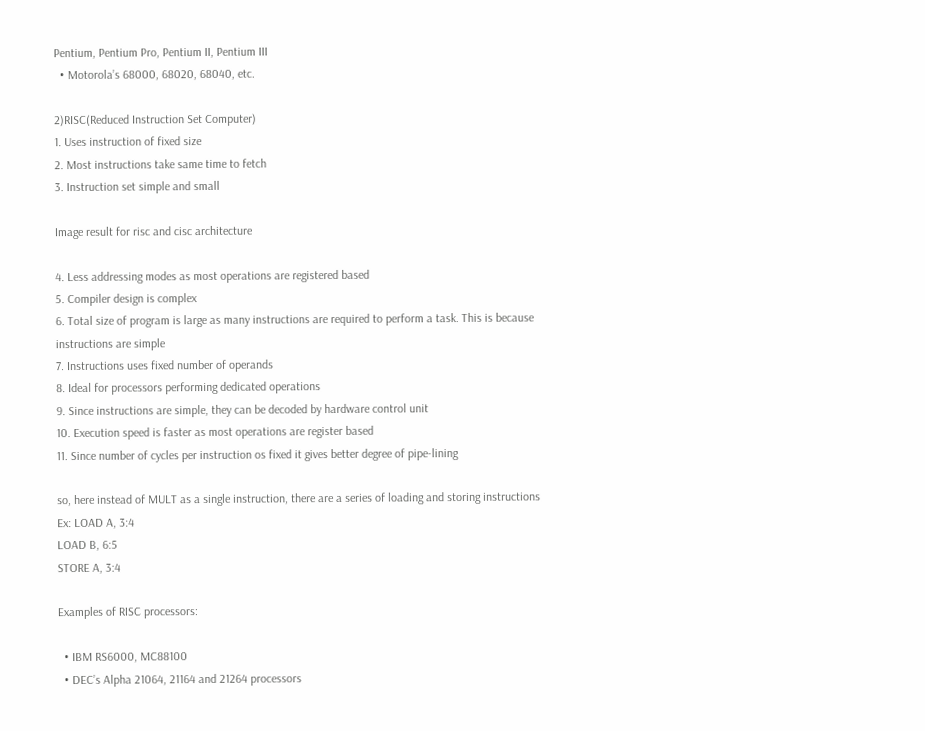Pentium, Pentium Pro, Pentium II, Pentium III
  • Motorola’s 68000, 68020, 68040, etc.

2)RISC(Reduced Instruction Set Computer)
1. Uses instruction of fixed size
2. Most instructions take same time to fetch
3. Instruction set simple and small

Image result for risc and cisc architecture

4. Less addressing modes as most operations are registered based
5. Compiler design is complex
6. Total size of program is large as many instructions are required to perform a task. This is because instructions are simple
7. Instructions uses fixed number of operands
8. Ideal for processors performing dedicated operations
9. Since instructions are simple, they can be decoded by hardware control unit
10. Execution speed is faster as most operations are register based
11. Since number of cycles per instruction os fixed it gives better degree of pipe-lining

so, here instead of MULT as a single instruction, there are a series of loading and storing instructions
Ex: LOAD A, 3:4
LOAD B, 6:5
STORE A, 3:4

Examples of RISC processors:

  • IBM RS6000, MC88100
  • DEC’s Alpha 21064, 21164 and 21264 processors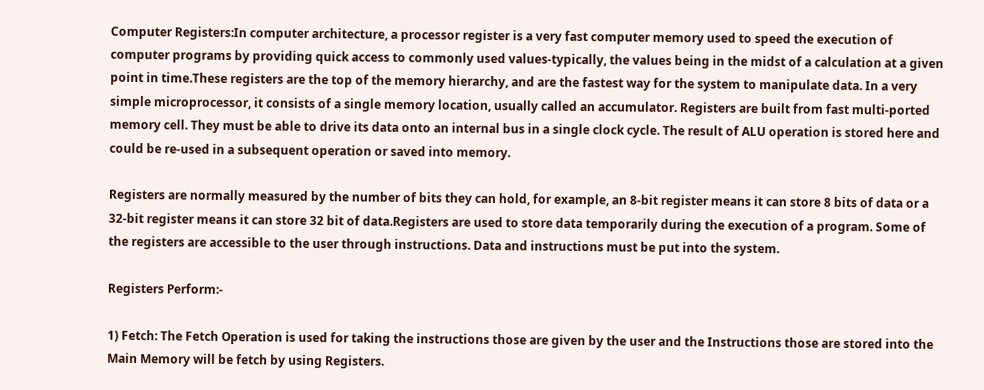Computer Registers:In computer architecture, a processor register is a very fast computer memory used to speed the execution of computer programs by providing quick access to commonly used values-typically, the values being in the midst of a calculation at a given point in time.These registers are the top of the memory hierarchy, and are the fastest way for the system to manipulate data. In a very simple microprocessor, it consists of a single memory location, usually called an accumulator. Registers are built from fast multi-ported memory cell. They must be able to drive its data onto an internal bus in a single clock cycle. The result of ALU operation is stored here and could be re-used in a subsequent operation or saved into memory.

Registers are normally measured by the number of bits they can hold, for example, an 8-bit register means it can store 8 bits of data or a 32-bit register means it can store 32 bit of data.Registers are used to store data temporarily during the execution of a program. Some of the registers are accessible to the user through instructions. Data and instructions must be put into the system.

Registers Perform:-

1) Fetch: The Fetch Operation is used for taking the instructions those are given by the user and the Instructions those are stored into the Main Memory will be fetch by using Registers.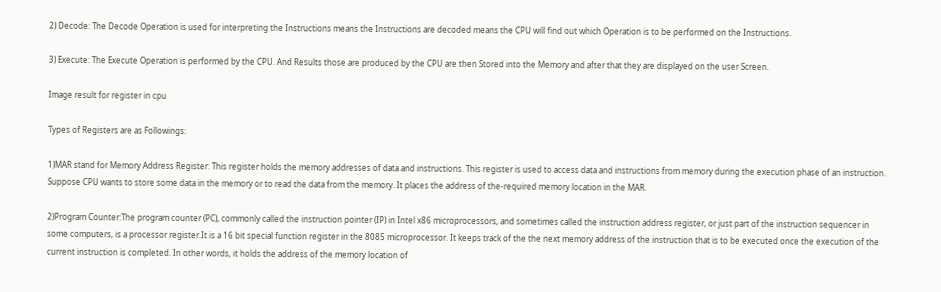2) Decode: The Decode Operation is used for interpreting the Instructions means the Instructions are decoded means the CPU will find out which Operation is to be performed on the Instructions.

3) Execute: The Execute Operation is performed by the CPU. And Results those are produced by the CPU are then Stored into the Memory and after that they are displayed on the user Screen.

Image result for register in cpu

Types of Registers are as Followings:

1)MAR stand for Memory Address Register: This register holds the memory addresses of data and instructions. This register is used to access data and instructions from memory during the execution phase of an instruction. Suppose CPU wants to store some data in the memory or to read the data from the memory. It places the address of the-required memory location in the MAR.

2)Program Counter:The program counter (PC), commonly called the instruction pointer (IP) in Intel x86 microprocessors, and sometimes called the instruction address register, or just part of the instruction sequencer in some computers, is a processor register.It is a 16 bit special function register in the 8085 microprocessor. It keeps track of the the next memory address of the instruction that is to be executed once the execution of the current instruction is completed. In other words, it holds the address of the memory location of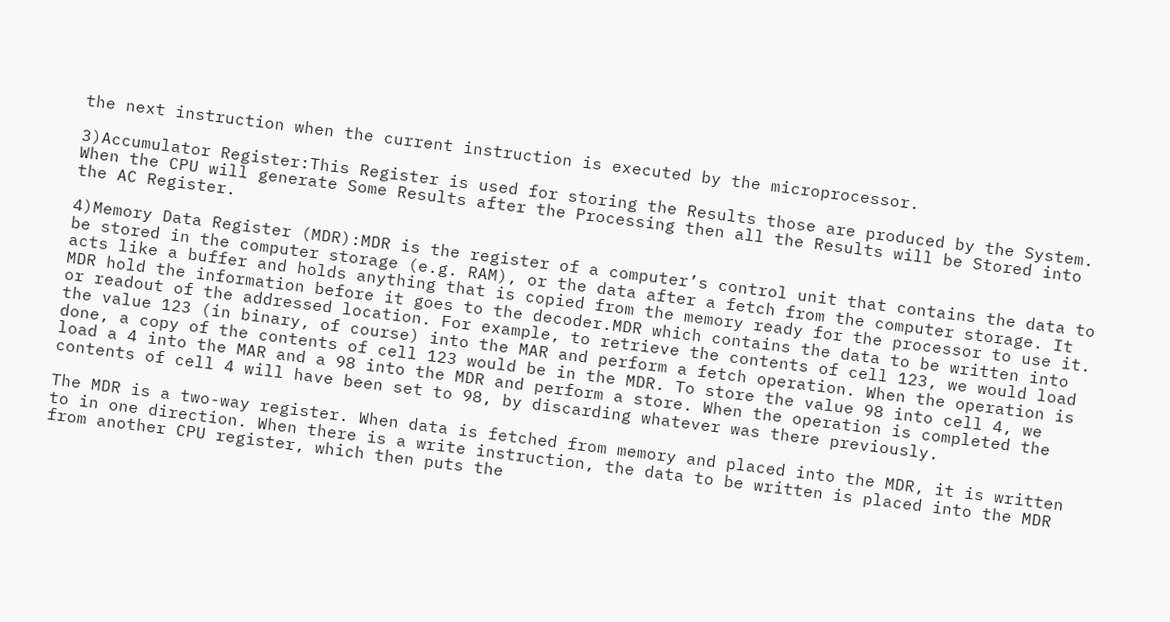the next instruction when the current instruction is executed by the microprocessor.

3)Accumulator Register:This Register is used for storing the Results those are produced by the System. When the CPU will generate Some Results after the Processing then all the Results will be Stored into the AC Register.

4)Memory Data Register (MDR):MDR is the register of a computer’s control unit that contains the data to be stored in the computer storage (e.g. RAM), or the data after a fetch from the computer storage. It acts like a buffer and holds anything that is copied from the memory ready for the processor to use it. MDR hold the information before it goes to the decoder.MDR which contains the data to be written into or readout of the addressed location. For example, to retrieve the contents of cell 123, we would load the value 123 (in binary, of course) into the MAR and perform a fetch operation. When the operation is done, a copy of the contents of cell 123 would be in the MDR. To store the value 98 into cell 4, we load a 4 into the MAR and a 98 into the MDR and perform a store. When the operation is completed the contents of cell 4 will have been set to 98, by discarding whatever was there previously.

The MDR is a two-way register. When data is fetched from memory and placed into the MDR, it is written to in one direction. When there is a write instruction, the data to be written is placed into the MDR from another CPU register, which then puts the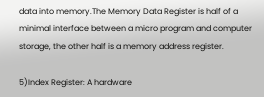data into memory.The Memory Data Register is half of a minimal interface between a micro program and computer storage, the other half is a memory address register.

5)Index Register: A hardware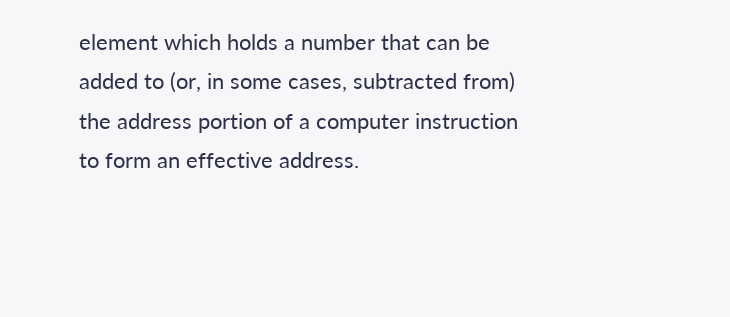element which holds a number that can be added to (or, in some cases, subtracted from) the address portion of a computer instruction to form an effective address.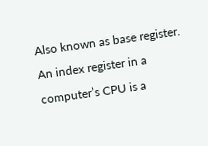Also known as base register. An index register in a computer’s CPU is a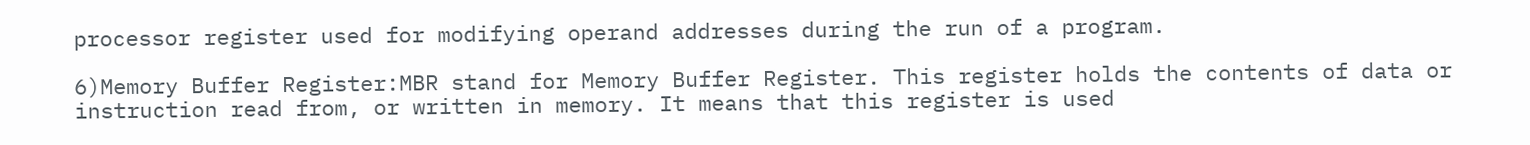processor register used for modifying operand addresses during the run of a program.

6)Memory Buffer Register:MBR stand for Memory Buffer Register. This register holds the contents of data or instruction read from, or written in memory. It means that this register is used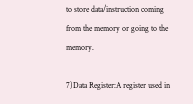to store data/instruction coming from the memory or going to the memory.

7)Data Register:A register used in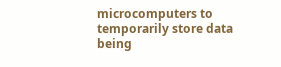microcomputers to temporarily store data being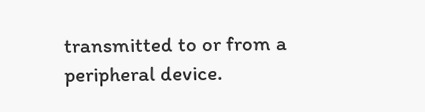transmitted to or from a peripheral device.